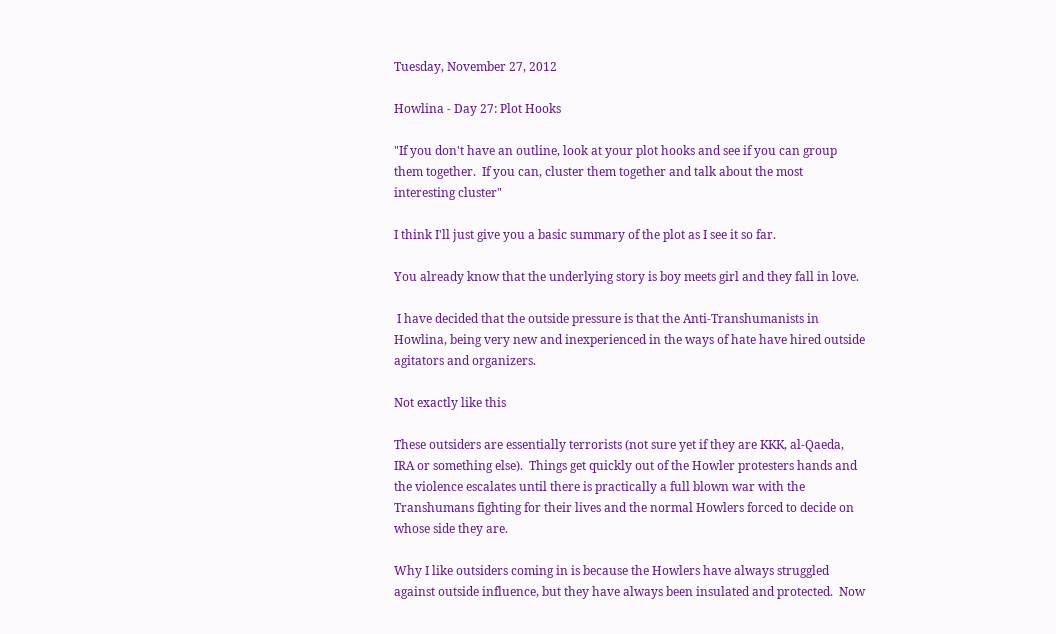Tuesday, November 27, 2012

Howlina - Day 27: Plot Hooks

"If you don't have an outline, look at your plot hooks and see if you can group them together.  If you can, cluster them together and talk about the most interesting cluster"

I think I'll just give you a basic summary of the plot as I see it so far.

You already know that the underlying story is boy meets girl and they fall in love.

 I have decided that the outside pressure is that the Anti-Transhumanists in Howlina, being very new and inexperienced in the ways of hate have hired outside agitators and organizers.

Not exactly like this

These outsiders are essentially terrorists (not sure yet if they are KKK, al-Qaeda, IRA or something else).  Things get quickly out of the Howler protesters hands and the violence escalates until there is practically a full blown war with the Transhumans fighting for their lives and the normal Howlers forced to decide on whose side they are.

Why I like outsiders coming in is because the Howlers have always struggled against outside influence, but they have always been insulated and protected.  Now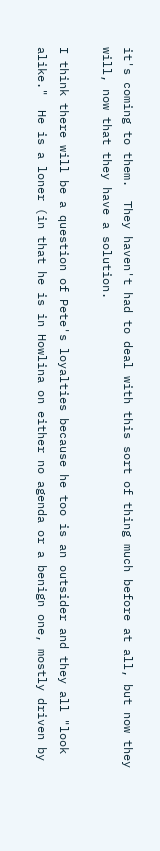it's coming to them.  They haven't had to deal with this sort of thing much before at all, but now they will, now that they have a solution.

I think there will be a question of Pete's loyalties because he too is an outsider and they all "look alike."  He is a loner (in that he is in Howlina on either no agenda or a benign one, mostly driven by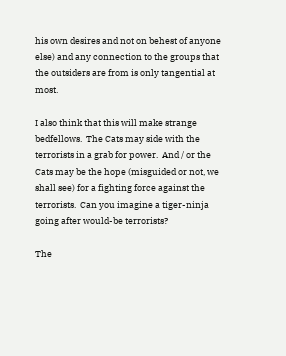his own desires and not on behest of anyone else) and any connection to the groups that the outsiders are from is only tangential at most.

I also think that this will make strange bedfellows.  The Cats may side with the terrorists in a grab for power.  And / or the Cats may be the hope (misguided or not, we shall see) for a fighting force against the terrorists.  Can you imagine a tiger-ninja going after would-be terrorists?

The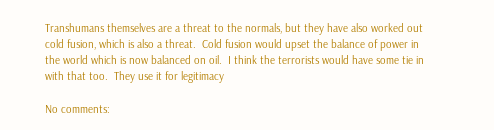Transhumans themselves are a threat to the normals, but they have also worked out cold fusion, which is also a threat.  Cold fusion would upset the balance of power in the world which is now balanced on oil.  I think the terrorists would have some tie in with that too.  They use it for legitimacy

No comments: